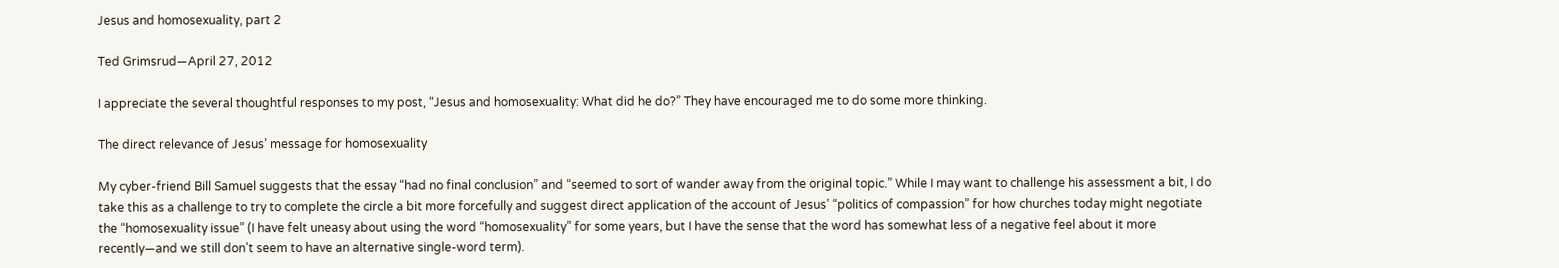Jesus and homosexuality, part 2

Ted Grimsrud—April 27, 2012

I appreciate the several thoughtful responses to my post, “Jesus and homosexuality: What did he do?” They have encouraged me to do some more thinking.

The direct relevance of Jesus’ message for homosexuality

My cyber-friend Bill Samuel suggests that the essay “had no final conclusion” and “seemed to sort of wander away from the original topic.” While I may want to challenge his assessment a bit, I do take this as a challenge to try to complete the circle a bit more forcefully and suggest direct application of the account of Jesus’ “politics of compassion” for how churches today might negotiate the “homosexuality issue” (I have felt uneasy about using the word “homosexuality” for some years, but I have the sense that the word has somewhat less of a negative feel about it more recently—and we still don’t seem to have an alternative single-word term).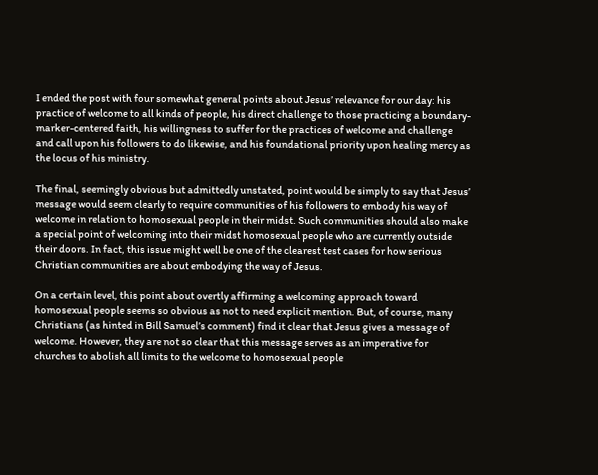I ended the post with four somewhat general points about Jesus’ relevance for our day: his practice of welcome to all kinds of people, his direct challenge to those practicing a boundary-marker-centered faith, his willingness to suffer for the practices of welcome and challenge and call upon his followers to do likewise, and his foundational priority upon healing mercy as the locus of his ministry.

The final, seemingly obvious but admittedly unstated, point would be simply to say that Jesus’ message would seem clearly to require communities of his followers to embody his way of welcome in relation to homosexual people in their midst. Such communities should also make a special point of welcoming into their midst homosexual people who are currently outside their doors. In fact, this issue might well be one of the clearest test cases for how serious Christian communities are about embodying the way of Jesus.

On a certain level, this point about overtly affirming a welcoming approach toward homosexual people seems so obvious as not to need explicit mention. But, of course, many Christians (as hinted in Bill Samuel’s comment) find it clear that Jesus gives a message of welcome. However, they are not so clear that this message serves as an imperative for churches to abolish all limits to the welcome to homosexual people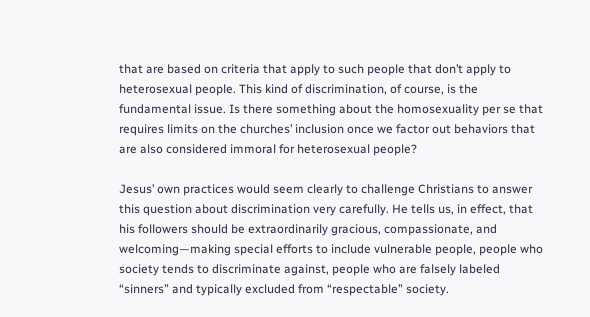that are based on criteria that apply to such people that don’t apply to heterosexual people. This kind of discrimination, of course, is the fundamental issue. Is there something about the homosexuality per se that requires limits on the churches’ inclusion once we factor out behaviors that are also considered immoral for heterosexual people?

Jesus’ own practices would seem clearly to challenge Christians to answer this question about discrimination very carefully. He tells us, in effect, that his followers should be extraordinarily gracious, compassionate, and welcoming—making special efforts to include vulnerable people, people who society tends to discriminate against, people who are falsely labeled “sinners” and typically excluded from “respectable” society.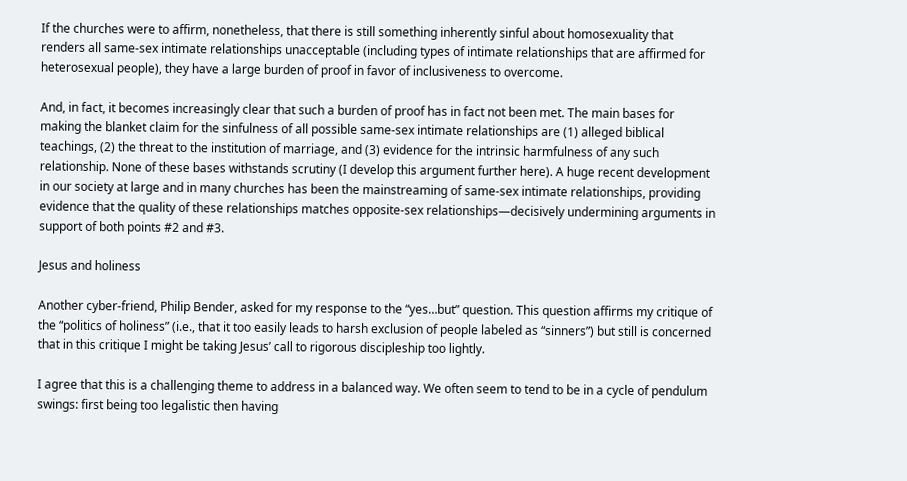If the churches were to affirm, nonetheless, that there is still something inherently sinful about homosexuality that renders all same-sex intimate relationships unacceptable (including types of intimate relationships that are affirmed for heterosexual people), they have a large burden of proof in favor of inclusiveness to overcome.

And, in fact, it becomes increasingly clear that such a burden of proof has in fact not been met. The main bases for making the blanket claim for the sinfulness of all possible same-sex intimate relationships are (1) alleged biblical teachings, (2) the threat to the institution of marriage, and (3) evidence for the intrinsic harmfulness of any such relationship. None of these bases withstands scrutiny (I develop this argument further here). A huge recent development in our society at large and in many churches has been the mainstreaming of same-sex intimate relationships, providing evidence that the quality of these relationships matches opposite-sex relationships—decisively undermining arguments in support of both points #2 and #3.

Jesus and holiness

Another cyber-friend, Philip Bender, asked for my response to the “yes…but” question. This question affirms my critique of the “politics of holiness” (i.e., that it too easily leads to harsh exclusion of people labeled as “sinners”) but still is concerned that in this critique I might be taking Jesus’ call to rigorous discipleship too lightly.

I agree that this is a challenging theme to address in a balanced way. We often seem to tend to be in a cycle of pendulum swings: first being too legalistic then having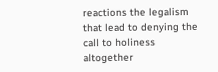reactions the legalism that lead to denying the call to holiness altogether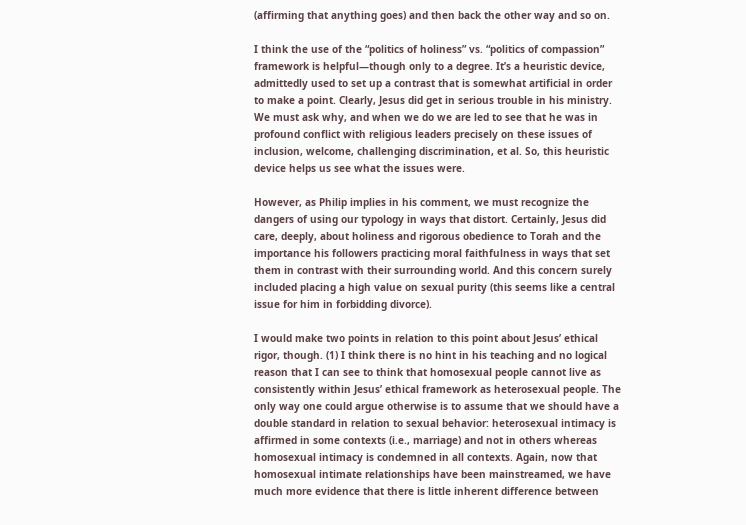(affirming that anything goes) and then back the other way and so on.

I think the use of the “politics of holiness” vs. “politics of compassion” framework is helpful—though only to a degree. It’s a heuristic device, admittedly used to set up a contrast that is somewhat artificial in order to make a point. Clearly, Jesus did get in serious trouble in his ministry. We must ask why, and when we do we are led to see that he was in profound conflict with religious leaders precisely on these issues of inclusion, welcome, challenging discrimination, et al. So, this heuristic device helps us see what the issues were.

However, as Philip implies in his comment, we must recognize the dangers of using our typology in ways that distort. Certainly, Jesus did care, deeply, about holiness and rigorous obedience to Torah and the importance his followers practicing moral faithfulness in ways that set them in contrast with their surrounding world. And this concern surely included placing a high value on sexual purity (this seems like a central issue for him in forbidding divorce).

I would make two points in relation to this point about Jesus’ ethical rigor, though. (1) I think there is no hint in his teaching and no logical reason that I can see to think that homosexual people cannot live as consistently within Jesus’ ethical framework as heterosexual people. The only way one could argue otherwise is to assume that we should have a double standard in relation to sexual behavior: heterosexual intimacy is affirmed in some contexts (i.e., marriage) and not in others whereas homosexual intimacy is condemned in all contexts. Again, now that homosexual intimate relationships have been mainstreamed, we have much more evidence that there is little inherent difference between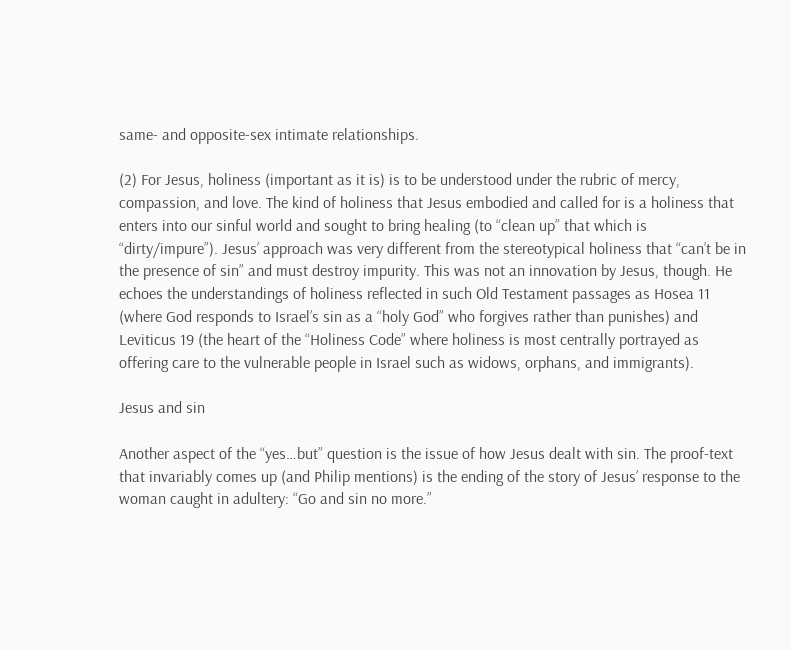same- and opposite-sex intimate relationships.

(2) For Jesus, holiness (important as it is) is to be understood under the rubric of mercy, compassion, and love. The kind of holiness that Jesus embodied and called for is a holiness that enters into our sinful world and sought to bring healing (to “clean up” that which is “dirty/impure”). Jesus’ approach was very different from the stereotypical holiness that “can’t be in the presence of sin” and must destroy impurity. This was not an innovation by Jesus, though. He echoes the understandings of holiness reflected in such Old Testament passages as Hosea 11 (where God responds to Israel’s sin as a “holy God” who forgives rather than punishes) and Leviticus 19 (the heart of the “Holiness Code” where holiness is most centrally portrayed as offering care to the vulnerable people in Israel such as widows, orphans, and immigrants).

Jesus and sin

Another aspect of the “yes…but” question is the issue of how Jesus dealt with sin. The proof-text that invariably comes up (and Philip mentions) is the ending of the story of Jesus’ response to the woman caught in adultery: “Go and sin no more.”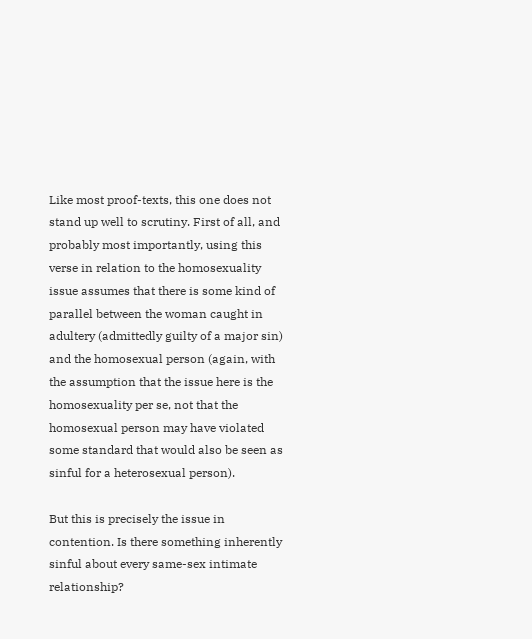Like most proof-texts, this one does not stand up well to scrutiny. First of all, and probably most importantly, using this verse in relation to the homosexuality issue assumes that there is some kind of parallel between the woman caught in adultery (admittedly guilty of a major sin) and the homosexual person (again, with the assumption that the issue here is the homosexuality per se, not that the homosexual person may have violated some standard that would also be seen as sinful for a heterosexual person).

But this is precisely the issue in contention. Is there something inherently sinful about every same-sex intimate relationship?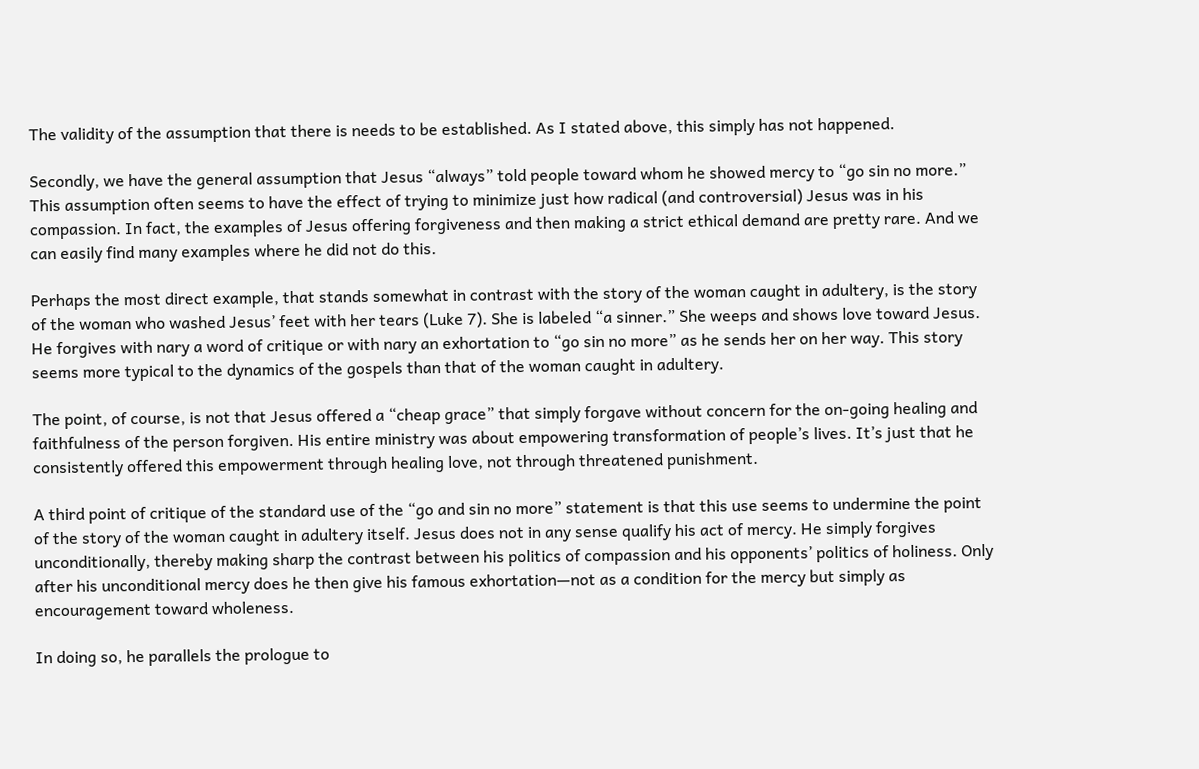The validity of the assumption that there is needs to be established. As I stated above, this simply has not happened.

Secondly, we have the general assumption that Jesus “always” told people toward whom he showed mercy to “go sin no more.” This assumption often seems to have the effect of trying to minimize just how radical (and controversial) Jesus was in his compassion. In fact, the examples of Jesus offering forgiveness and then making a strict ethical demand are pretty rare. And we can easily find many examples where he did not do this.

Perhaps the most direct example, that stands somewhat in contrast with the story of the woman caught in adultery, is the story of the woman who washed Jesus’ feet with her tears (Luke 7). She is labeled “a sinner.” She weeps and shows love toward Jesus. He forgives with nary a word of critique or with nary an exhortation to “go sin no more” as he sends her on her way. This story seems more typical to the dynamics of the gospels than that of the woman caught in adultery.

The point, of course, is not that Jesus offered a “cheap grace” that simply forgave without concern for the on-going healing and faithfulness of the person forgiven. His entire ministry was about empowering transformation of people’s lives. It’s just that he consistently offered this empowerment through healing love, not through threatened punishment.

A third point of critique of the standard use of the “go and sin no more” statement is that this use seems to undermine the point of the story of the woman caught in adultery itself. Jesus does not in any sense qualify his act of mercy. He simply forgives unconditionally, thereby making sharp the contrast between his politics of compassion and his opponents’ politics of holiness. Only after his unconditional mercy does he then give his famous exhortation—not as a condition for the mercy but simply as encouragement toward wholeness.

In doing so, he parallels the prologue to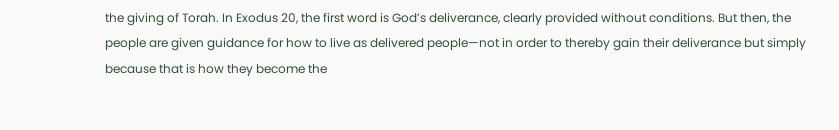the giving of Torah. In Exodus 20, the first word is God’s deliverance, clearly provided without conditions. But then, the people are given guidance for how to live as delivered people—not in order to thereby gain their deliverance but simply because that is how they become the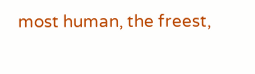most human, the freest,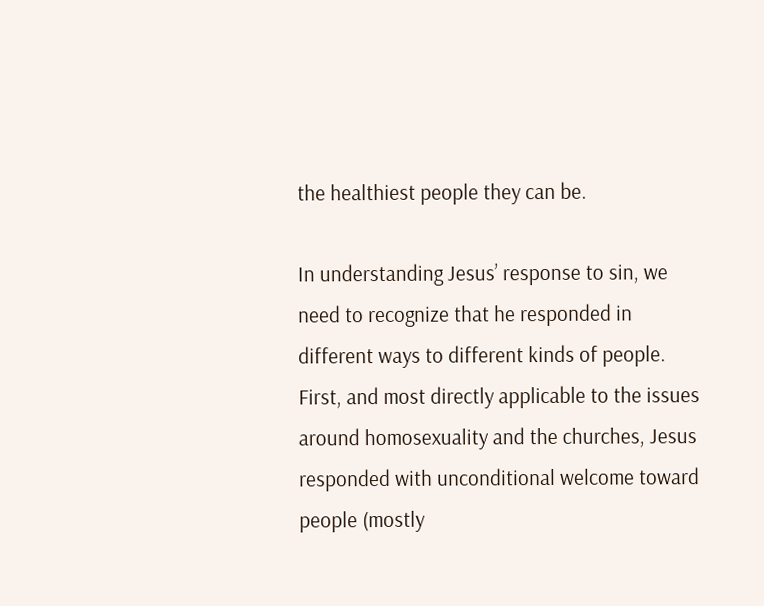the healthiest people they can be.

In understanding Jesus’ response to sin, we need to recognize that he responded in different ways to different kinds of people. First, and most directly applicable to the issues around homosexuality and the churches, Jesus responded with unconditional welcome toward people (mostly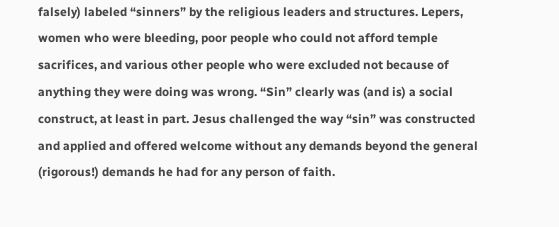falsely) labeled “sinners” by the religious leaders and structures. Lepers, women who were bleeding, poor people who could not afford temple sacrifices, and various other people who were excluded not because of anything they were doing was wrong. “Sin” clearly was (and is) a social construct, at least in part. Jesus challenged the way “sin” was constructed and applied and offered welcome without any demands beyond the general (rigorous!) demands he had for any person of faith.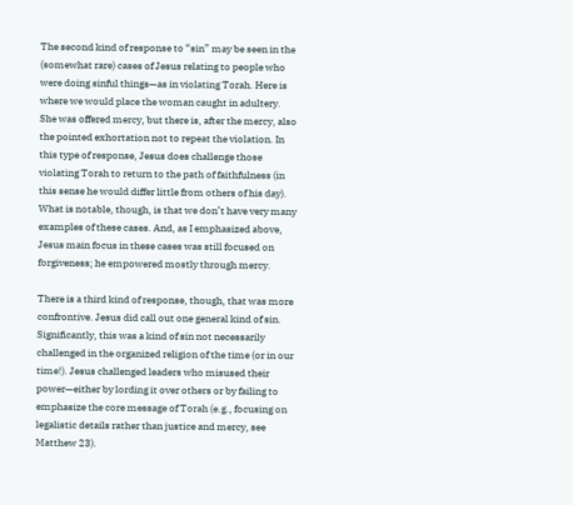The second kind of response to “sin” may be seen in the (somewhat rare) cases of Jesus relating to people who were doing sinful things—as in violating Torah. Here is where we would place the woman caught in adultery. She was offered mercy, but there is, after the mercy, also the pointed exhortation not to repeat the violation. In this type of response, Jesus does challenge those violating Torah to return to the path of faithfulness (in this sense he would differ little from others of his day). What is notable, though, is that we don’t have very many examples of these cases. And, as I emphasized above, Jesus main focus in these cases was still focused on forgiveness; he empowered mostly through mercy.

There is a third kind of response, though, that was more confrontive. Jesus did call out one general kind of sin. Significantly, this was a kind of sin not necessarily challenged in the organized religion of the time (or in our time!). Jesus challenged leaders who misused their power—either by lording it over others or by failing to emphasize the core message of Torah (e.g., focusing on legalistic details rather than justice and mercy, see Matthew 23).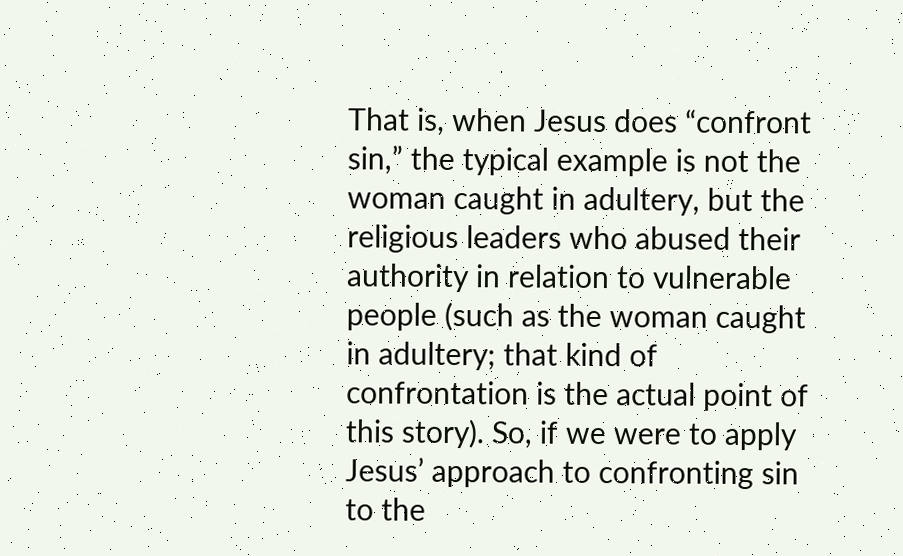That is, when Jesus does “confront sin,” the typical example is not the woman caught in adultery, but the religious leaders who abused their authority in relation to vulnerable people (such as the woman caught in adultery; that kind of confrontation is the actual point of this story). So, if we were to apply Jesus’ approach to confronting sin to the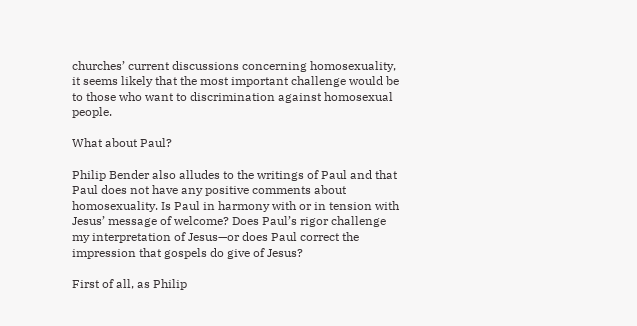churches’ current discussions concerning homosexuality, it seems likely that the most important challenge would be to those who want to discrimination against homosexual people.

What about Paul?

Philip Bender also alludes to the writings of Paul and that Paul does not have any positive comments about homosexuality. Is Paul in harmony with or in tension with Jesus’ message of welcome? Does Paul’s rigor challenge my interpretation of Jesus—or does Paul correct the impression that gospels do give of Jesus?

First of all, as Philip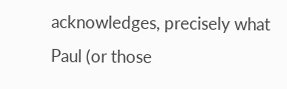acknowledges, precisely what Paul (or those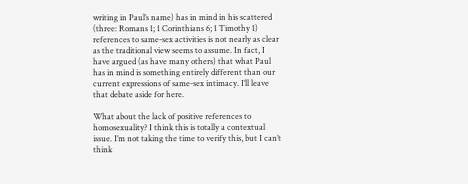writing in Paul’s name) has in mind in his scattered (three: Romans 1; 1 Corinthians 6; 1 Timothy 1) references to same-sex activities is not nearly as clear as the traditional view seems to assume. In fact, I have argued (as have many others) that what Paul has in mind is something entirely different than our current expressions of same-sex intimacy. I’ll leave that debate aside for here.

What about the lack of positive references to homosexuality? I think this is totally a contextual issue. I’m not taking the time to verify this, but I can’t think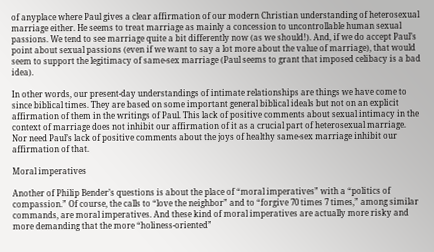of anyplace where Paul gives a clear affirmation of our modern Christian understanding of heterosexual marriage either. He seems to treat marriage as mainly a concession to uncontrollable human sexual passions. We tend to see marriage quite a bit differently now (as we should!). And, if we do accept Paul’s point about sexual passions (even if we want to say a lot more about the value of marriage), that would seem to support the legitimacy of same-sex marriage (Paul seems to grant that imposed celibacy is a bad idea).

In other words, our present-day understandings of intimate relationships are things we have come to since biblical times. They are based on some important general biblical ideals but not on an explicit affirmation of them in the writings of Paul. This lack of positive comments about sexual intimacy in the context of marriage does not inhibit our affirmation of it as a crucial part of heterosexual marriage. Nor need Paul’s lack of positive comments about the joys of healthy same-sex marriage inhibit our affirmation of that.

Moral imperatives

Another of Philip Bender’s questions is about the place of “moral imperatives” with a “politics of compassion.” Of course, the calls to “love the neighbor” and to “forgive 70 times 7 times,” among similar commands, are moral imperatives. And these kind of moral imperatives are actually more risky and more demanding that the more “holiness-oriented”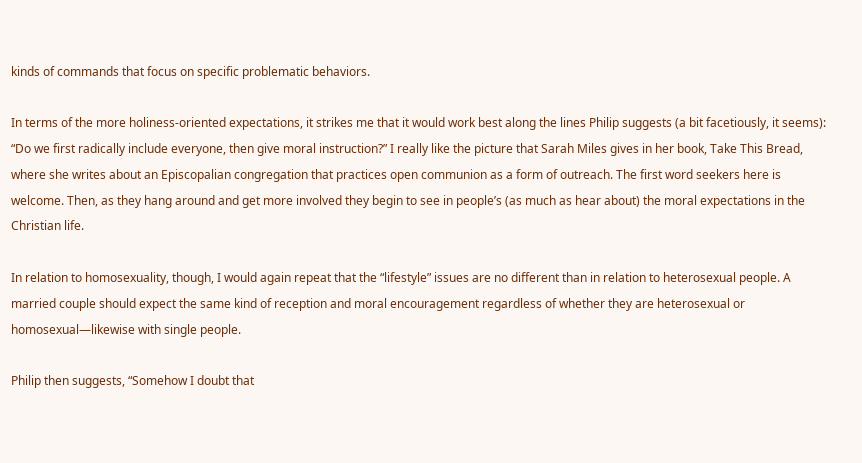kinds of commands that focus on specific problematic behaviors.

In terms of the more holiness-oriented expectations, it strikes me that it would work best along the lines Philip suggests (a bit facetiously, it seems): “Do we first radically include everyone, then give moral instruction?” I really like the picture that Sarah Miles gives in her book, Take This Bread, where she writes about an Episcopalian congregation that practices open communion as a form of outreach. The first word seekers here is welcome. Then, as they hang around and get more involved they begin to see in people’s (as much as hear about) the moral expectations in the Christian life.

In relation to homosexuality, though, I would again repeat that the “lifestyle” issues are no different than in relation to heterosexual people. A married couple should expect the same kind of reception and moral encouragement regardless of whether they are heterosexual or homosexual—likewise with single people.

Philip then suggests, “Somehow I doubt that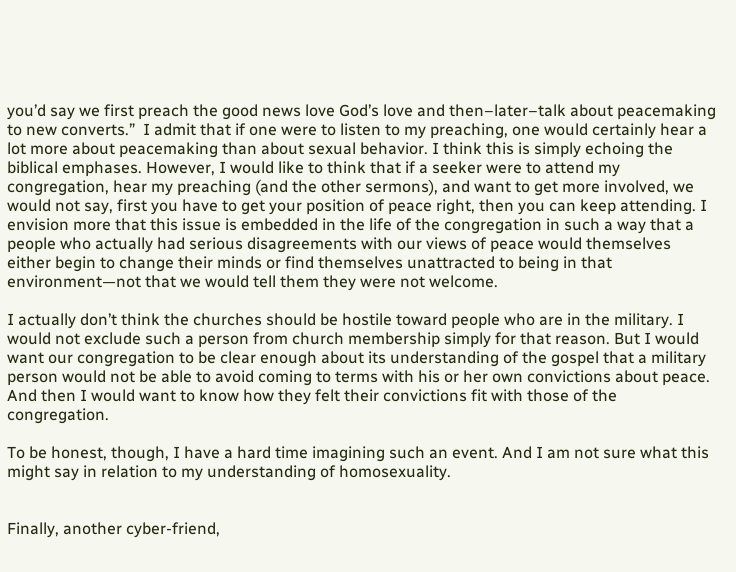you’d say we first preach the good news love God’s love and then–later–talk about peacemaking to new converts.”  I admit that if one were to listen to my preaching, one would certainly hear a lot more about peacemaking than about sexual behavior. I think this is simply echoing the biblical emphases. However, I would like to think that if a seeker were to attend my congregation, hear my preaching (and the other sermons), and want to get more involved, we would not say, first you have to get your position of peace right, then you can keep attending. I envision more that this issue is embedded in the life of the congregation in such a way that a people who actually had serious disagreements with our views of peace would themselves either begin to change their minds or find themselves unattracted to being in that environment—not that we would tell them they were not welcome.

I actually don’t think the churches should be hostile toward people who are in the military. I would not exclude such a person from church membership simply for that reason. But I would want our congregation to be clear enough about its understanding of the gospel that a military person would not be able to avoid coming to terms with his or her own convictions about peace. And then I would want to know how they felt their convictions fit with those of the congregation.

To be honest, though, I have a hard time imagining such an event. And I am not sure what this might say in relation to my understanding of homosexuality.


Finally, another cyber-friend,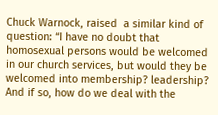Chuck Warnock, raised  a similar kind of question: “I have no doubt that homosexual persons would be welcomed in our church services, but would they be welcomed into membership? leadership? And if so, how do we deal with the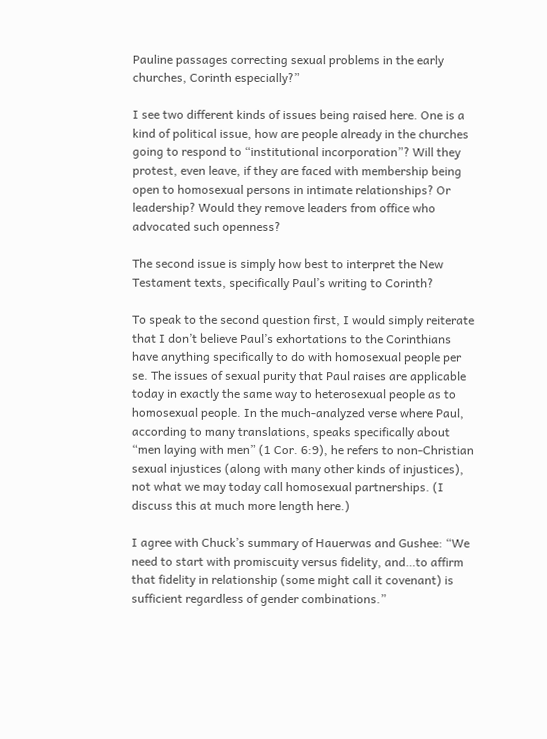Pauline passages correcting sexual problems in the early churches, Corinth especially?”

I see two different kinds of issues being raised here. One is a kind of political issue, how are people already in the churches going to respond to “institutional incorporation”? Will they protest, even leave, if they are faced with membership being open to homosexual persons in intimate relationships? Or leadership? Would they remove leaders from office who advocated such openness?

The second issue is simply how best to interpret the New Testament texts, specifically Paul’s writing to Corinth?

To speak to the second question first, I would simply reiterate that I don’t believe Paul’s exhortations to the Corinthians have anything specifically to do with homosexual people per se. The issues of sexual purity that Paul raises are applicable today in exactly the same way to heterosexual people as to homosexual people. In the much-analyzed verse where Paul, according to many translations, speaks specifically about “men laying with men” (1 Cor. 6:9), he refers to non-Christian sexual injustices (along with many other kinds of injustices), not what we may today call homosexual partnerships. (I discuss this at much more length here.)

I agree with Chuck’s summary of Hauerwas and Gushee: “We need to start with promiscuity versus fidelity, and…to affirm that fidelity in relationship (some might call it covenant) is sufficient regardless of gender combinations.”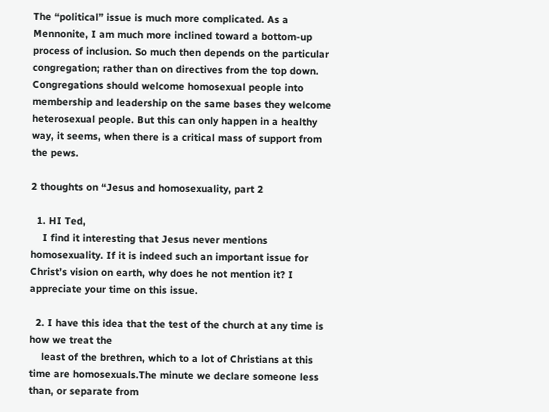The “political” issue is much more complicated. As a Mennonite, I am much more inclined toward a bottom-up process of inclusion. So much then depends on the particular congregation; rather than on directives from the top down. Congregations should welcome homosexual people into membership and leadership on the same bases they welcome heterosexual people. But this can only happen in a healthy way, it seems, when there is a critical mass of support from the pews.

2 thoughts on “Jesus and homosexuality, part 2

  1. HI Ted,
    I find it interesting that Jesus never mentions homosexuality. If it is indeed such an important issue for Christ’s vision on earth, why does he not mention it? I appreciate your time on this issue.

  2. I have this idea that the test of the church at any time is how we treat the
    least of the brethren, which to a lot of Christians at this time are homosexuals.The minute we declare someone less than, or separate from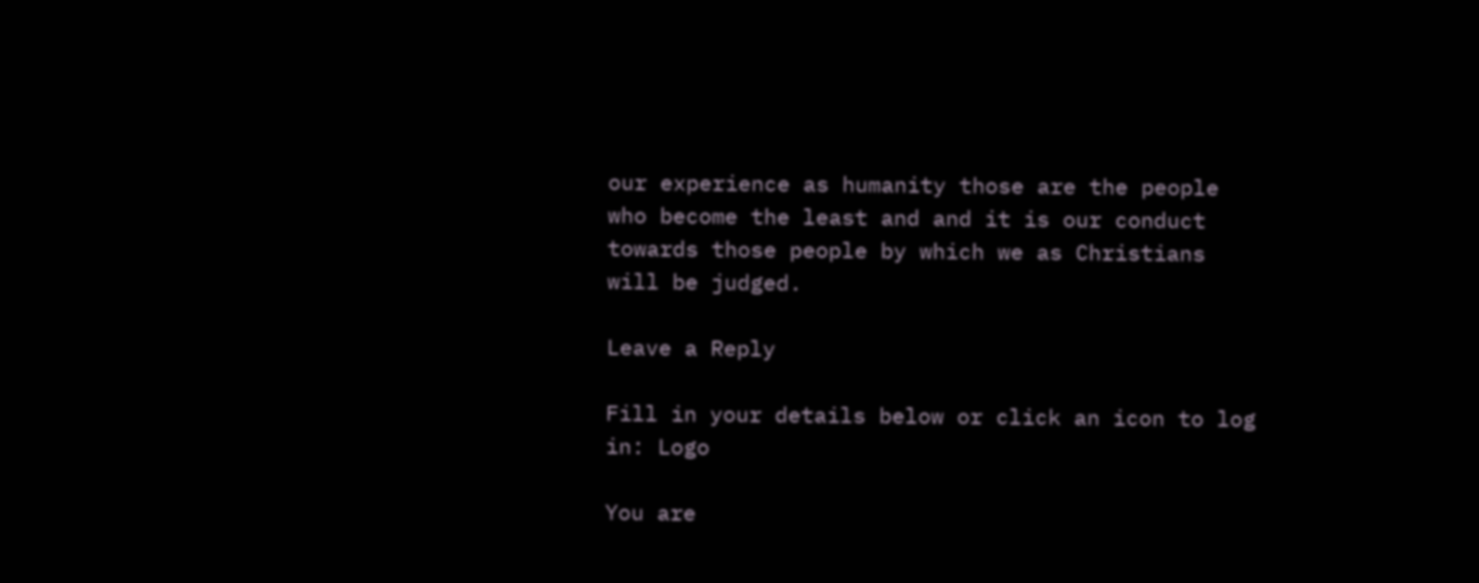our experience as humanity those are the people who become the least and and it is our conduct towards those people by which we as Christians will be judged.

Leave a Reply

Fill in your details below or click an icon to log in: Logo

You are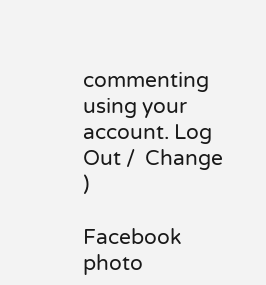commenting using your account. Log Out /  Change )

Facebook photo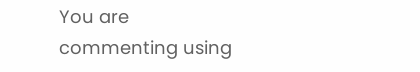You are commenting using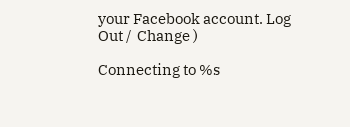your Facebook account. Log Out /  Change )

Connecting to %s